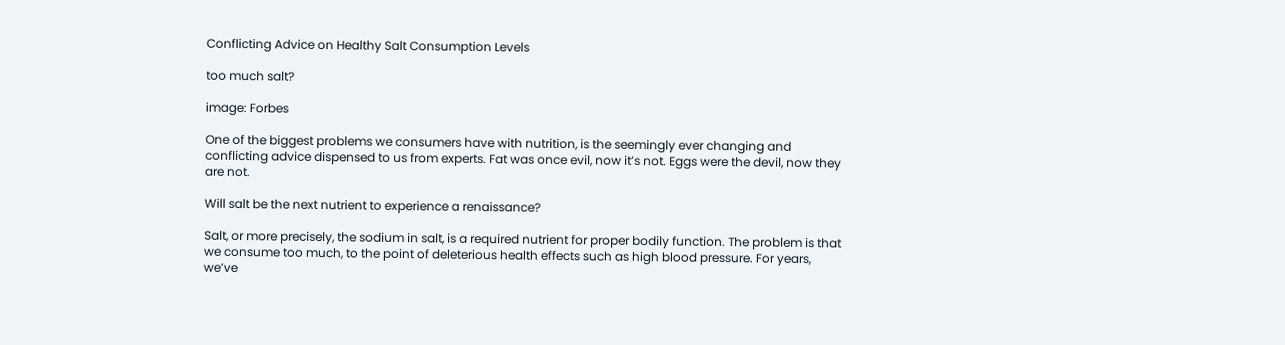Conflicting Advice on Healthy Salt Consumption Levels

too much salt?

image: Forbes

One of the biggest problems we consumers have with nutrition, is the seemingly ever changing and conflicting advice dispensed to us from experts. Fat was once evil, now it’s not. Eggs were the devil, now they are not.

Will salt be the next nutrient to experience a renaissance?

Salt, or more precisely, the sodium in salt, is a required nutrient for proper bodily function. The problem is that we consume too much, to the point of deleterious health effects such as high blood pressure. For years, we’ve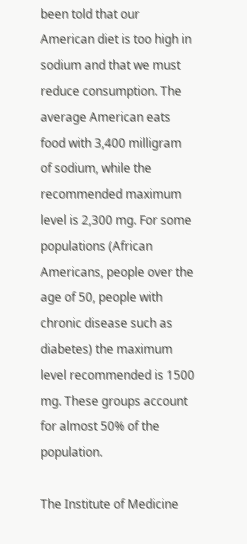been told that our American diet is too high in sodium and that we must reduce consumption. The average American eats food with 3,400 milligram of sodium, while the recommended maximum level is 2,300 mg. For some populations (African Americans, people over the age of 50, people with chronic disease such as diabetes) the maximum level recommended is 1500 mg. These groups account for almost 50% of the population.

The Institute of Medicine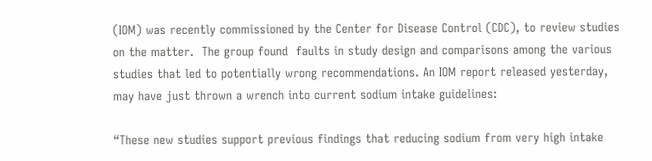(IOM) was recently commissioned by the Center for Disease Control (CDC), to review studies on the matter.  The group found  faults in study design and comparisons among the various studies that led to potentially wrong recommendations. An IOM report released yesterday, may have just thrown a wrench into current sodium intake guidelines:

“These new studies support previous findings that reducing sodium from very high intake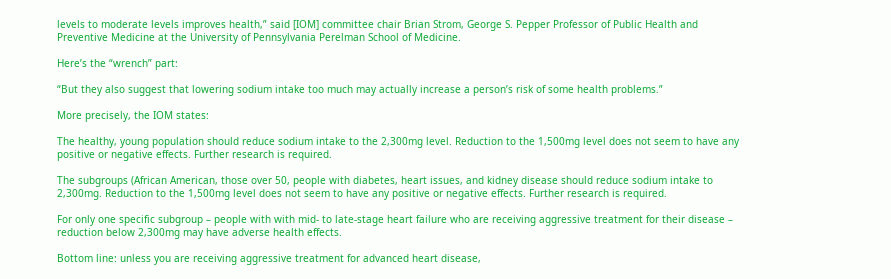levels to moderate levels improves health,” said [IOM] committee chair Brian Strom, George S. Pepper Professor of Public Health and Preventive Medicine at the University of Pennsylvania Perelman School of Medicine.

Here’s the “wrench” part:

“But they also suggest that lowering sodium intake too much may actually increase a person’s risk of some health problems.”

More precisely, the IOM states:

The healthy, young population should reduce sodium intake to the 2,300mg level. Reduction to the 1,500mg level does not seem to have any positive or negative effects. Further research is required.

The subgroups (African American, those over 50, people with diabetes, heart issues, and kidney disease should reduce sodium intake to 2,300mg. Reduction to the 1,500mg level does not seem to have any positive or negative effects. Further research is required.

For only one specific subgroup – people with with mid- to late-stage heart failure who are receiving aggressive treatment for their disease – reduction below 2,300mg may have adverse health effects.

Bottom line: unless you are receiving aggressive treatment for advanced heart disease,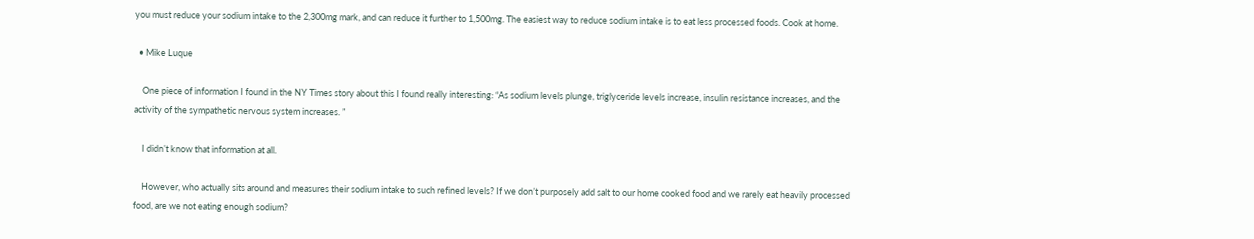you must reduce your sodium intake to the 2,300mg mark, and can reduce it further to 1,500mg. The easiest way to reduce sodium intake is to eat less processed foods. Cook at home.

  • Mike Luque

    One piece of information I found in the NY Times story about this I found really interesting: “As sodium levels plunge, triglyceride levels increase, insulin resistance increases, and the activity of the sympathetic nervous system increases. ”

    I didn’t know that information at all.

    However, who actually sits around and measures their sodium intake to such refined levels? If we don’t purposely add salt to our home cooked food and we rarely eat heavily processed food, are we not eating enough sodium?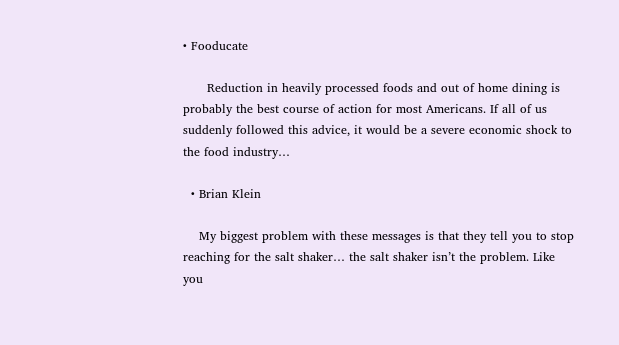• Fooducate

      Reduction in heavily processed foods and out of home dining is probably the best course of action for most Americans. If all of us suddenly followed this advice, it would be a severe economic shock to the food industry…

  • Brian Klein

    My biggest problem with these messages is that they tell you to stop reaching for the salt shaker… the salt shaker isn’t the problem. Like you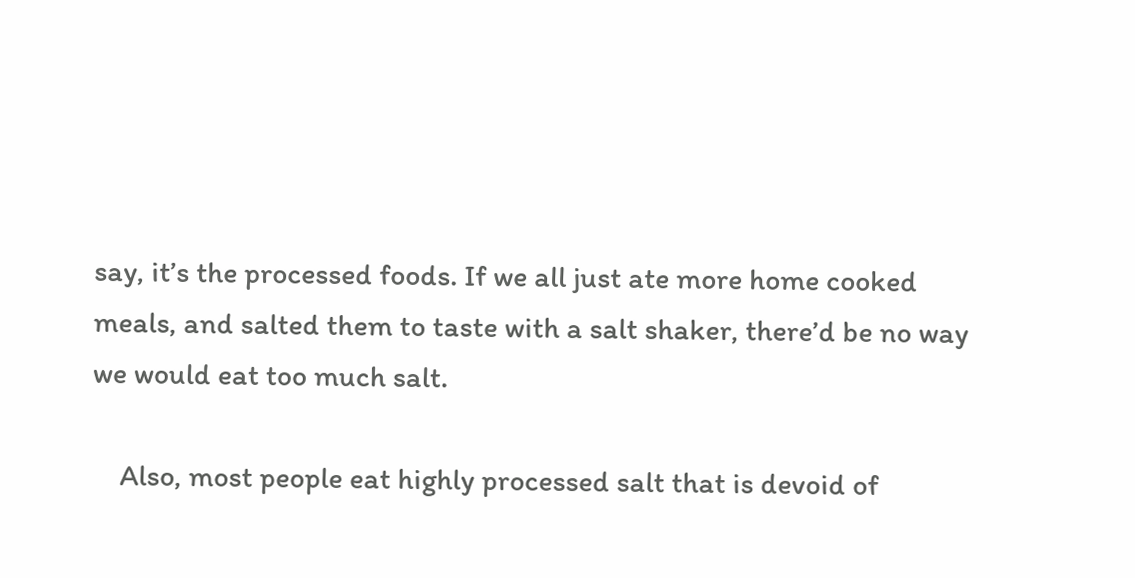say, it’s the processed foods. If we all just ate more home cooked meals, and salted them to taste with a salt shaker, there’d be no way we would eat too much salt.

    Also, most people eat highly processed salt that is devoid of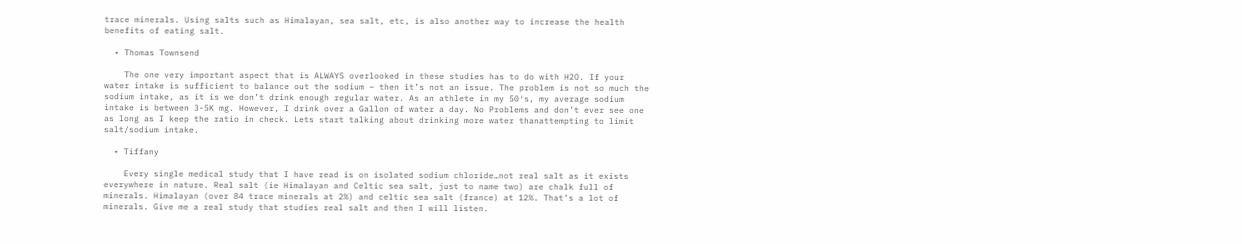trace minerals. Using salts such as Himalayan, sea salt, etc, is also another way to increase the health benefits of eating salt.

  • Thomas Townsend

    The one very important aspect that is ALWAYS overlooked in these studies has to do with H2O. If your water intake is sufficient to balance out the sodium – then it’s not an issue. The problem is not so much the sodium intake, as it is we don’t drink enough regular water. As an athlete in my 50′s, my average sodium intake is between 3-5K mg. However, I drink over a Gallon of water a day. No Problems and don’t ever see one as long as I keep the ratio in check. Lets start talking about drinking more water thanattempting to limit salt/sodium intake.

  • Tiffany

    Every single medical study that I have read is on isolated sodium chloride…not real salt as it exists everywhere in nature. Real salt (ie Himalayan and Celtic sea salt, just to name two) are chalk full of minerals. Himalayan (over 84 trace minerals at 2%) and celtic sea salt (france) at 12%. That’s a lot of minerals. Give me a real study that studies real salt and then I will listen.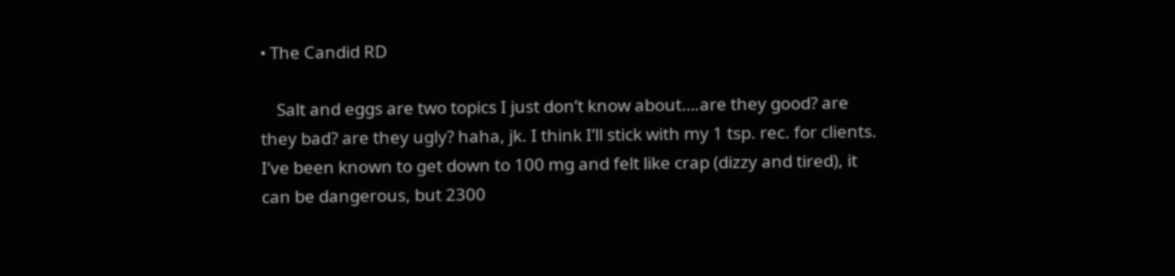• The Candid RD

    Salt and eggs are two topics I just don’t know about….are they good? are they bad? are they ugly? haha, jk. I think I’ll stick with my 1 tsp. rec. for clients. I’ve been known to get down to 100 mg and felt like crap (dizzy and tired), it can be dangerous, but 2300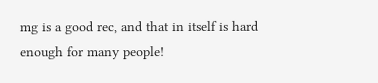mg is a good rec, and that in itself is hard enough for many people!